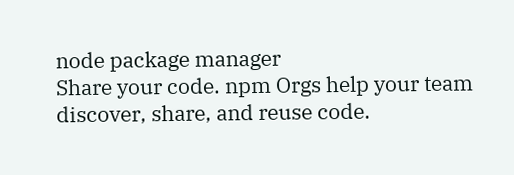node package manager
Share your code. npm Orgs help your team discover, share, and reuse code.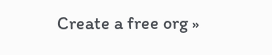Create a free org »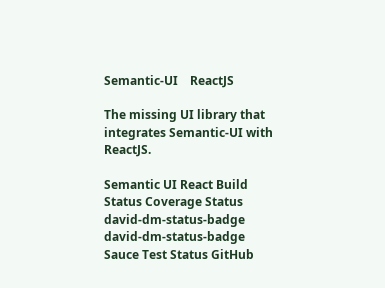Semantic-UI    ReactJS

The missing UI library that integrates Semantic-UI with ReactJS.

Semantic UI React Build Status Coverage Status david-dm-status-badge david-dm-status-badge Sauce Test Status GitHub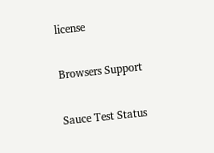license

Browsers Support

Sauce Test Status